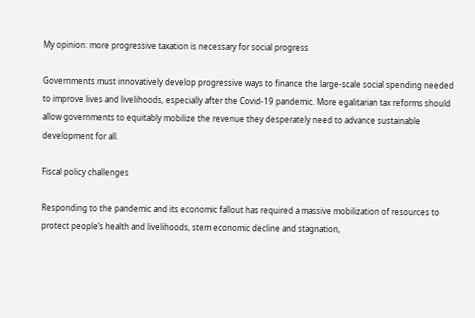My opinion: more progressive taxation is necessary for social progress

Governments must innovatively develop progressive ways to finance the large-scale social spending needed to improve lives and livelihoods, especially after the Covid-19 pandemic. More egalitarian tax reforms should allow governments to equitably mobilize the revenue they desperately need to advance sustainable development for all.

Fiscal policy challenges

Responding to the pandemic and its economic fallout has required a massive mobilization of resources to protect people’s health and livelihoods, stem economic decline and stagnation,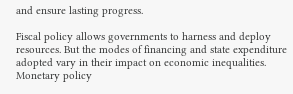and ensure lasting progress.

Fiscal policy allows governments to harness and deploy resources. But the modes of financing and state expenditure adopted vary in their impact on economic inequalities. Monetary policy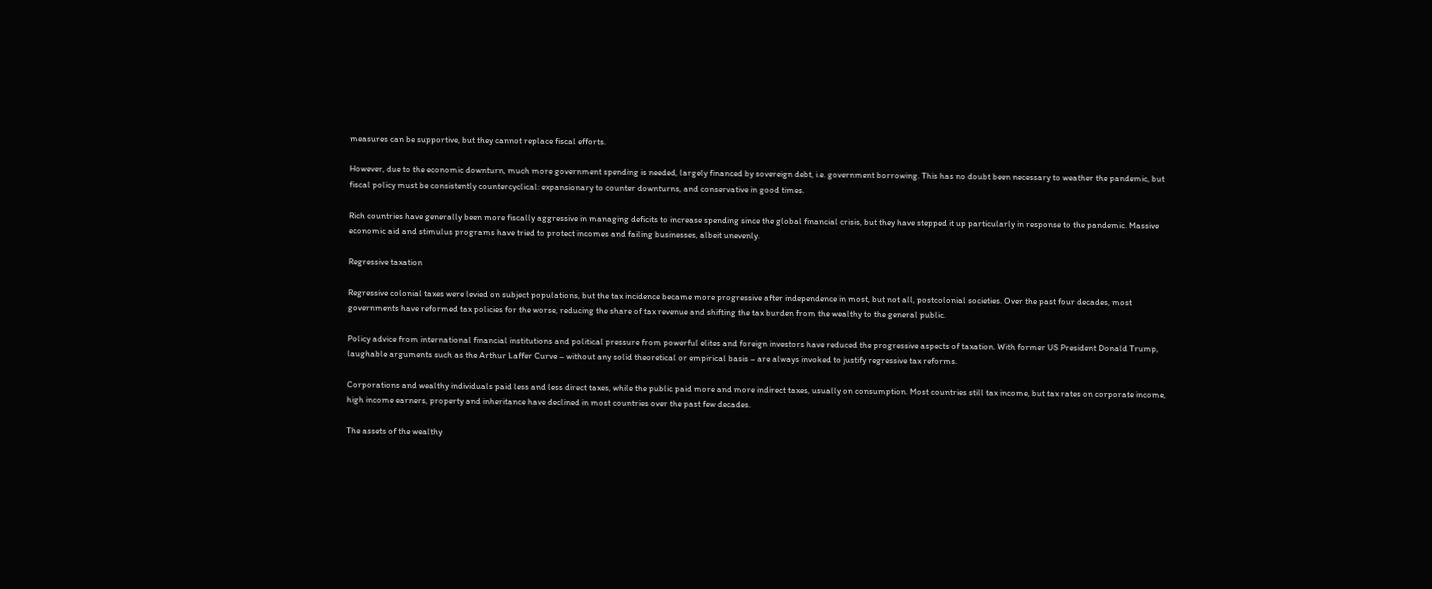measures can be supportive, but they cannot replace fiscal efforts.

However, due to the economic downturn, much more government spending is needed, largely financed by sovereign debt, i.e. government borrowing. This has no doubt been necessary to weather the pandemic, but fiscal policy must be consistently countercyclical: expansionary to counter downturns, and conservative in good times.

Rich countries have generally been more fiscally aggressive in managing deficits to increase spending since the global financial crisis, but they have stepped it up particularly in response to the pandemic. Massive economic aid and stimulus programs have tried to protect incomes and failing businesses, albeit unevenly.

Regressive taxation

Regressive colonial taxes were levied on subject populations, but the tax incidence became more progressive after independence in most, but not all, postcolonial societies. Over the past four decades, most governments have reformed tax policies for the worse, reducing the share of tax revenue and shifting the tax burden from the wealthy to the general public.

Policy advice from international financial institutions and political pressure from powerful elites and foreign investors have reduced the progressive aspects of taxation. With former US President Donald Trump, laughable arguments such as the Arthur Laffer Curve – without any solid theoretical or empirical basis – are always invoked to justify regressive tax reforms.

Corporations and wealthy individuals paid less and less direct taxes, while the public paid more and more indirect taxes, usually on consumption. Most countries still tax income, but tax rates on corporate income, high income earners, property and inheritance have declined in most countries over the past few decades.

The assets of the wealthy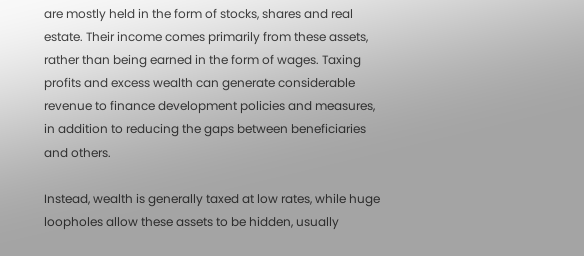are mostly held in the form of stocks, shares and real estate. Their income comes primarily from these assets, rather than being earned in the form of wages. Taxing profits and excess wealth can generate considerable revenue to finance development policies and measures, in addition to reducing the gaps between beneficiaries and others.

Instead, wealth is generally taxed at low rates, while huge loopholes allow these assets to be hidden, usually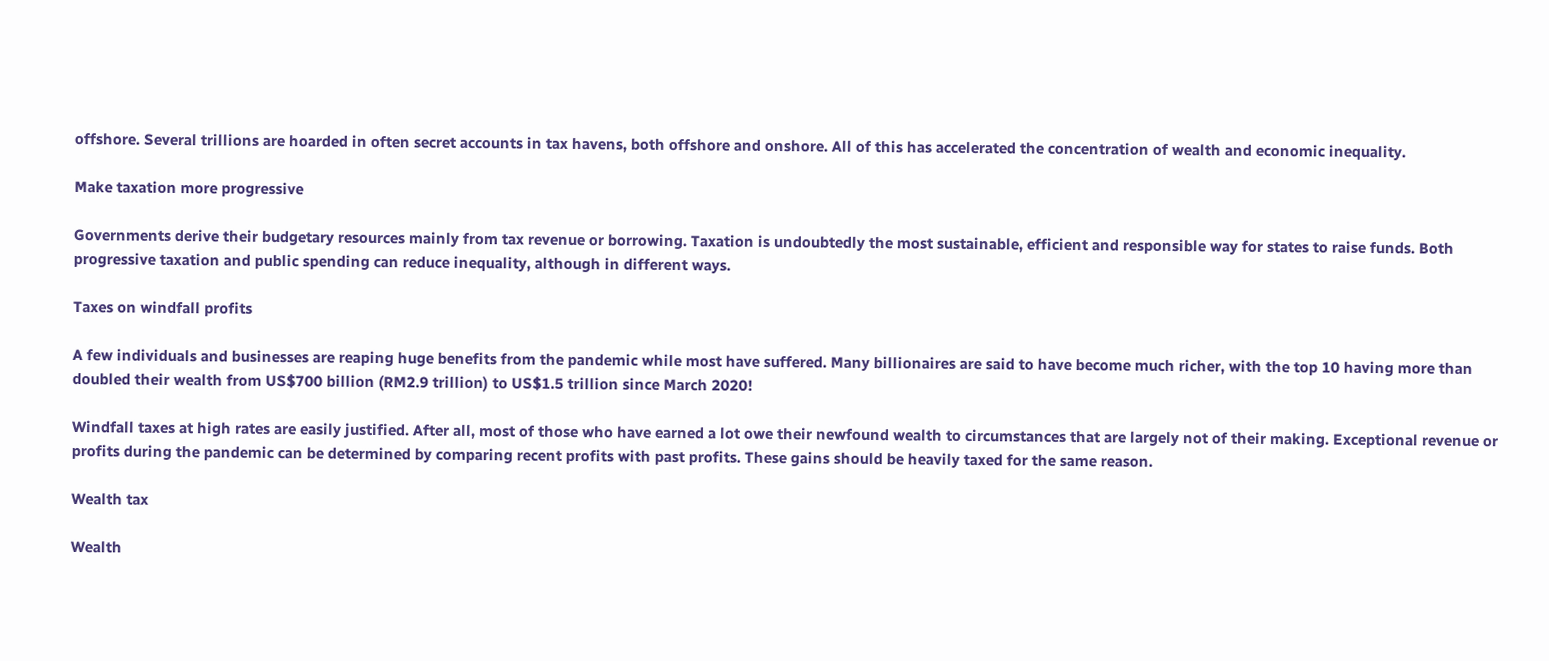offshore. Several trillions are hoarded in often secret accounts in tax havens, both offshore and onshore. All of this has accelerated the concentration of wealth and economic inequality.

Make taxation more progressive

Governments derive their budgetary resources mainly from tax revenue or borrowing. Taxation is undoubtedly the most sustainable, efficient and responsible way for states to raise funds. Both progressive taxation and public spending can reduce inequality, although in different ways.

Taxes on windfall profits

A few individuals and businesses are reaping huge benefits from the pandemic while most have suffered. Many billionaires are said to have become much richer, with the top 10 having more than doubled their wealth from US$700 billion (RM2.9 trillion) to US$1.5 trillion since March 2020!

Windfall taxes at high rates are easily justified. After all, most of those who have earned a lot owe their newfound wealth to circumstances that are largely not of their making. Exceptional revenue or profits during the pandemic can be determined by comparing recent profits with past profits. These gains should be heavily taxed for the same reason.

Wealth tax

Wealth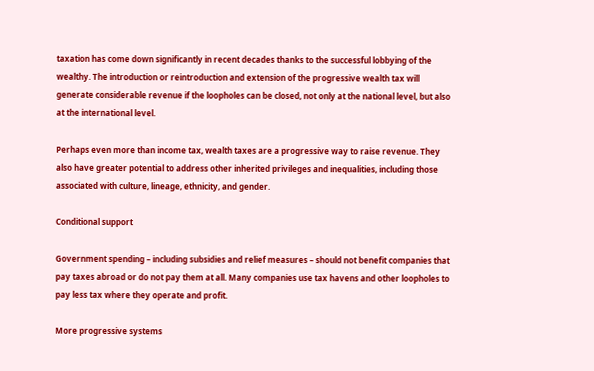taxation has come down significantly in recent decades thanks to the successful lobbying of the wealthy. The introduction or reintroduction and extension of the progressive wealth tax will generate considerable revenue if the loopholes can be closed, not only at the national level, but also at the international level.

Perhaps even more than income tax, wealth taxes are a progressive way to raise revenue. They also have greater potential to address other inherited privileges and inequalities, including those associated with culture, lineage, ethnicity, and gender.

Conditional support

Government spending – including subsidies and relief measures – should not benefit companies that pay taxes abroad or do not pay them at all. Many companies use tax havens and other loopholes to pay less tax where they operate and profit.

More progressive systems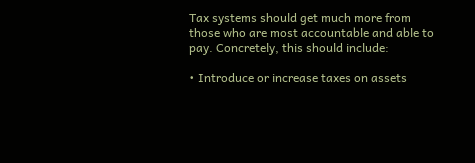Tax systems should get much more from those who are most accountable and able to pay. Concretely, this should include:

• Introduce or increase taxes on assets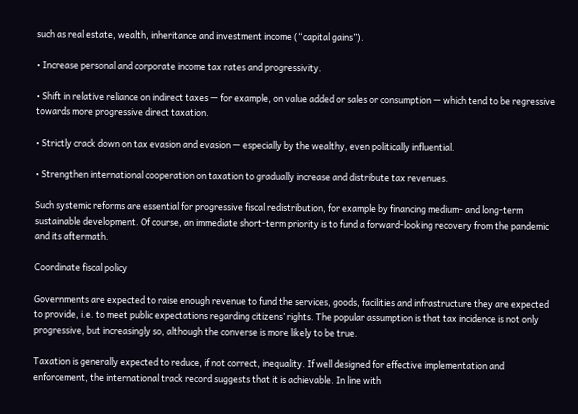such as real estate, wealth, inheritance and investment income (“capital gains”).

• Increase personal and corporate income tax rates and progressivity.

• Shift in relative reliance on indirect taxes — for example, on value added or sales or consumption — which tend to be regressive towards more progressive direct taxation.

• Strictly crack down on tax evasion and evasion — especially by the wealthy, even politically influential.

• Strengthen international cooperation on taxation to gradually increase and distribute tax revenues.

Such systemic reforms are essential for progressive fiscal redistribution, for example by financing medium- and long-term sustainable development. Of course, an immediate short-term priority is to fund a forward-looking recovery from the pandemic and its aftermath.

Coordinate fiscal policy

Governments are expected to raise enough revenue to fund the services, goods, facilities and infrastructure they are expected to provide, i.e. to meet public expectations regarding citizens’ rights. The popular assumption is that tax incidence is not only progressive, but increasingly so, although the converse is more likely to be true.

Taxation is generally expected to reduce, if not correct, inequality. If well designed for effective implementation and enforcement, the international track record suggests that it is achievable. In line with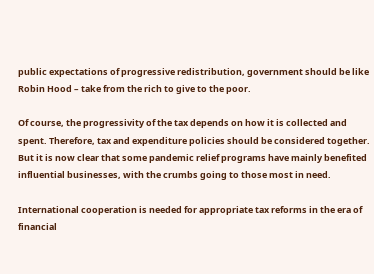public expectations of progressive redistribution, government should be like Robin Hood – take from the rich to give to the poor.

Of course, the progressivity of the tax depends on how it is collected and spent. Therefore, tax and expenditure policies should be considered together. But it is now clear that some pandemic relief programs have mainly benefited influential businesses, with the crumbs going to those most in need.

International cooperation is needed for appropriate tax reforms in the era of financial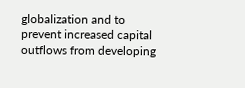globalization and to prevent increased capital outflows from developing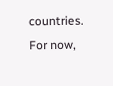countries. For now,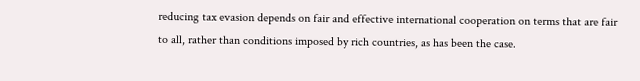reducing tax evasion depends on fair and effective international cooperation on terms that are fair to all, rather than conditions imposed by rich countries, as has been the case.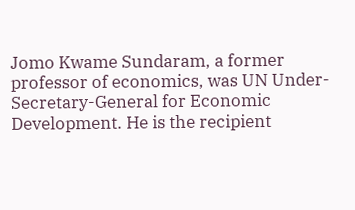Jomo Kwame Sundaram, a former professor of economics, was UN Under-Secretary-General for Economic Development. He is the recipient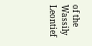of the Wassily Leontief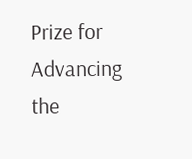Prize for Advancing the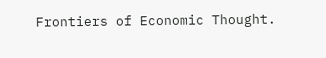Frontiers of Economic Thought.